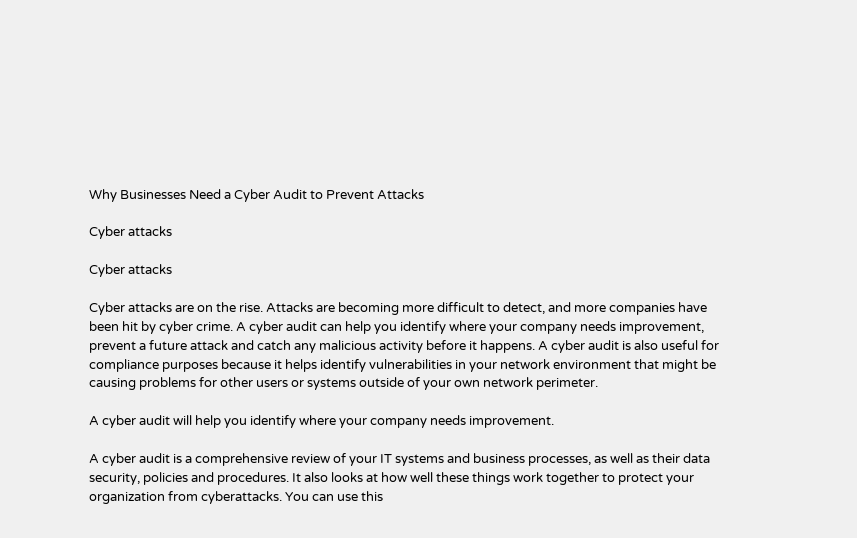Why Businesses Need a Cyber Audit to Prevent Attacks

Cyber attacks

Cyber attacks

Cyber attacks are on the rise. Attacks are becoming more difficult to detect, and more companies have been hit by cyber crime. A cyber audit can help you identify where your company needs improvement, prevent a future attack and catch any malicious activity before it happens. A cyber audit is also useful for compliance purposes because it helps identify vulnerabilities in your network environment that might be causing problems for other users or systems outside of your own network perimeter.

A cyber audit will help you identify where your company needs improvement.

A cyber audit is a comprehensive review of your IT systems and business processes, as well as their data security, policies and procedures. It also looks at how well these things work together to protect your organization from cyberattacks. You can use this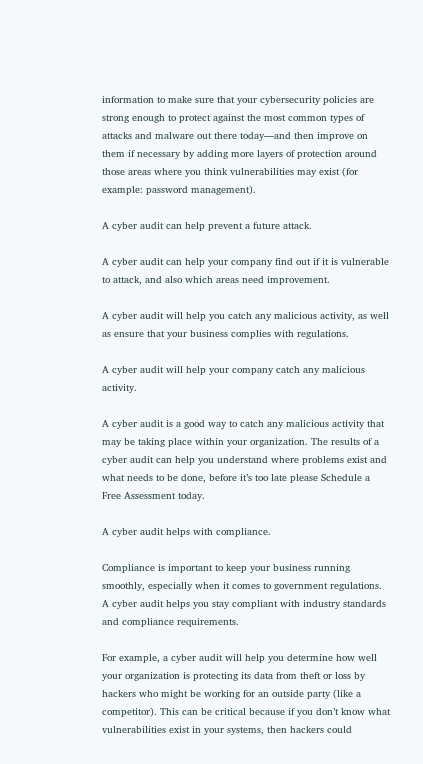information to make sure that your cybersecurity policies are strong enough to protect against the most common types of attacks and malware out there today—and then improve on them if necessary by adding more layers of protection around those areas where you think vulnerabilities may exist (for example: password management).

A cyber audit can help prevent a future attack.

A cyber audit can help your company find out if it is vulnerable to attack, and also which areas need improvement.

A cyber audit will help you catch any malicious activity, as well as ensure that your business complies with regulations.

A cyber audit will help your company catch any malicious activity.

A cyber audit is a good way to catch any malicious activity that may be taking place within your organization. The results of a cyber audit can help you understand where problems exist and what needs to be done, before it’s too late please Schedule a Free Assessment today.

A cyber audit helps with compliance.

Compliance is important to keep your business running smoothly, especially when it comes to government regulations. A cyber audit helps you stay compliant with industry standards and compliance requirements.

For example, a cyber audit will help you determine how well your organization is protecting its data from theft or loss by hackers who might be working for an outside party (like a competitor). This can be critical because if you don’t know what vulnerabilities exist in your systems, then hackers could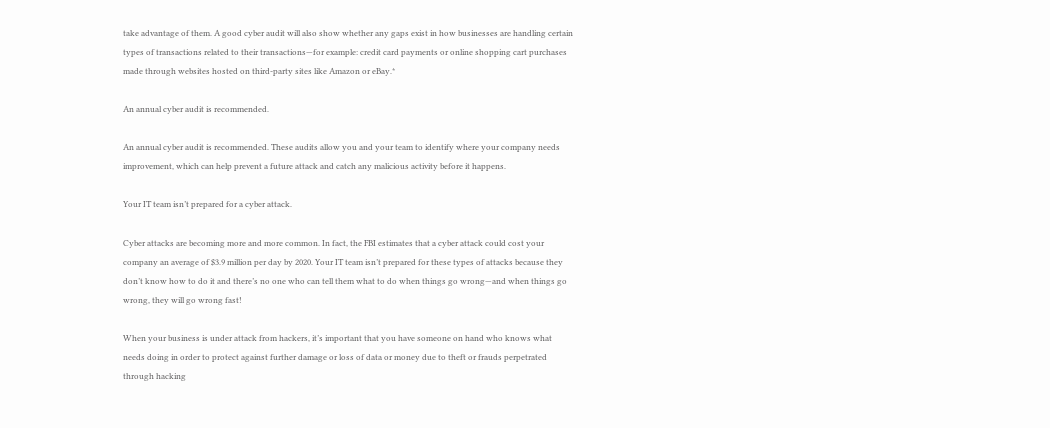take advantage of them. A good cyber audit will also show whether any gaps exist in how businesses are handling certain types of transactions related to their transactions—for example: credit card payments or online shopping cart purchases made through websites hosted on third-party sites like Amazon or eBay.*

An annual cyber audit is recommended.

An annual cyber audit is recommended. These audits allow you and your team to identify where your company needs improvement, which can help prevent a future attack and catch any malicious activity before it happens.

Your IT team isn’t prepared for a cyber attack.

Cyber attacks are becoming more and more common. In fact, the FBI estimates that a cyber attack could cost your company an average of $3.9 million per day by 2020. Your IT team isn’t prepared for these types of attacks because they don’t know how to do it and there’s no one who can tell them what to do when things go wrong—and when things go wrong, they will go wrong fast!

When your business is under attack from hackers, it’s important that you have someone on hand who knows what needs doing in order to protect against further damage or loss of data or money due to theft or frauds perpetrated through hacking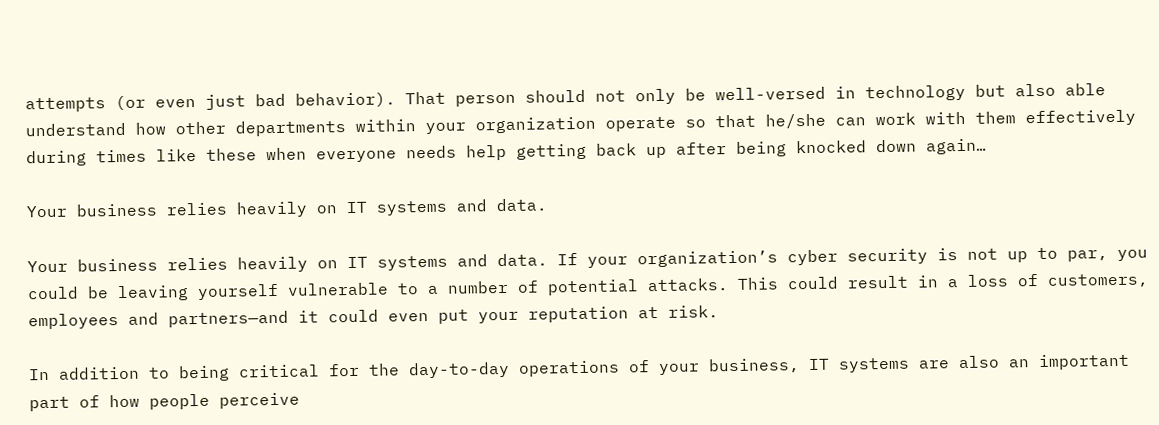attempts (or even just bad behavior). That person should not only be well-versed in technology but also able understand how other departments within your organization operate so that he/she can work with them effectively during times like these when everyone needs help getting back up after being knocked down again…

Your business relies heavily on IT systems and data.

Your business relies heavily on IT systems and data. If your organization’s cyber security is not up to par, you could be leaving yourself vulnerable to a number of potential attacks. This could result in a loss of customers, employees and partners—and it could even put your reputation at risk.

In addition to being critical for the day-to-day operations of your business, IT systems are also an important part of how people perceive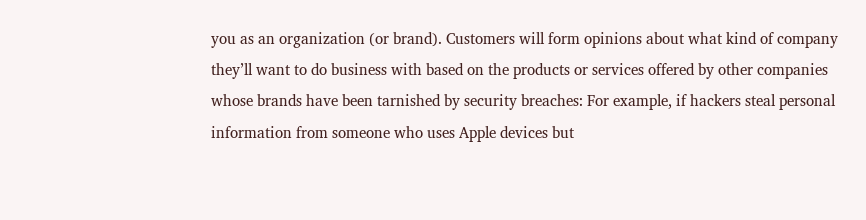you as an organization (or brand). Customers will form opinions about what kind of company they’ll want to do business with based on the products or services offered by other companies whose brands have been tarnished by security breaches: For example, if hackers steal personal information from someone who uses Apple devices but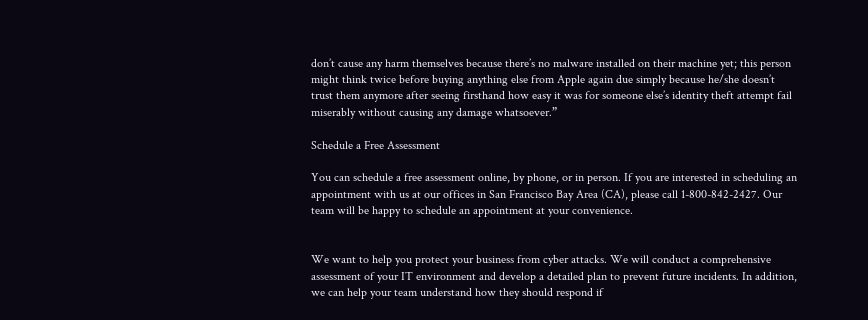don’t cause any harm themselves because there’s no malware installed on their machine yet; this person might think twice before buying anything else from Apple again due simply because he/she doesn’t trust them anymore after seeing firsthand how easy it was for someone else’s identity theft attempt fail miserably without causing any damage whatsoever.”

Schedule a Free Assessment

You can schedule a free assessment online, by phone, or in person. If you are interested in scheduling an appointment with us at our offices in San Francisco Bay Area (CA), please call 1-800-842-2427. Our team will be happy to schedule an appointment at your convenience.


We want to help you protect your business from cyber attacks. We will conduct a comprehensive assessment of your IT environment and develop a detailed plan to prevent future incidents. In addition, we can help your team understand how they should respond if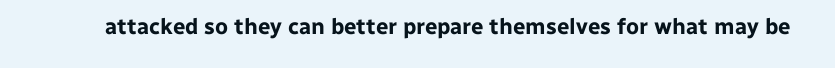attacked so they can better prepare themselves for what may be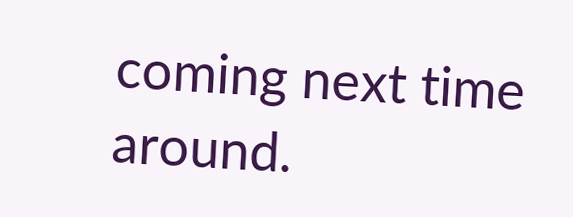coming next time around.